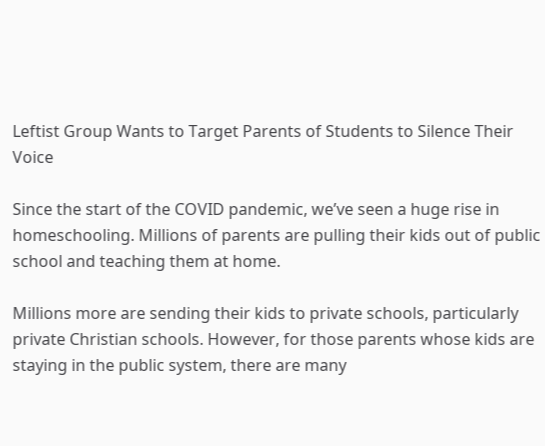Leftist Group Wants to Target Parents of Students to Silence Their Voice

Since the start of the COVID pandemic, we’ve seen a huge rise in homeschooling. Millions of parents are pulling their kids out of public school and teaching them at home.

Millions more are sending their kids to private schools, particularly private Christian schools. However, for those parents whose kids are staying in the public system, there are many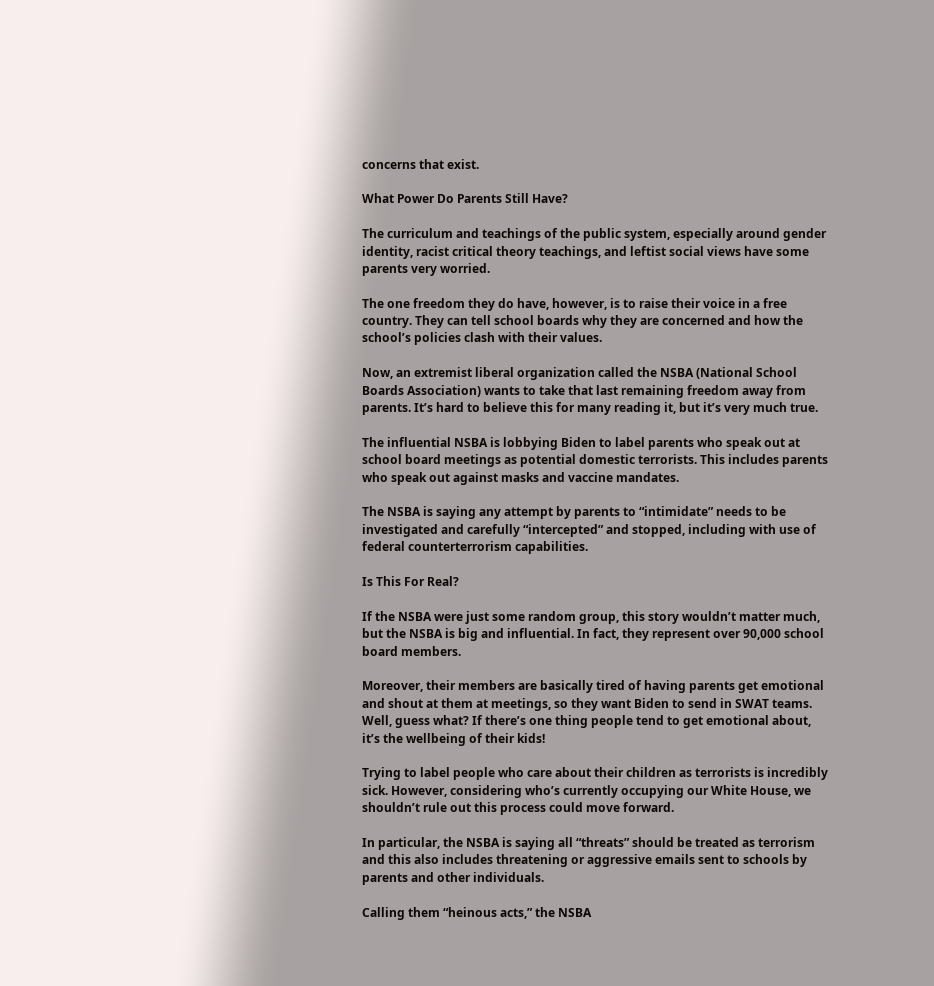concerns that exist.

What Power Do Parents Still Have?

The curriculum and teachings of the public system, especially around gender identity, racist critical theory teachings, and leftist social views have some parents very worried.

The one freedom they do have, however, is to raise their voice in a free country. They can tell school boards why they are concerned and how the school’s policies clash with their values.

Now, an extremist liberal organization called the NSBA (National School Boards Association) wants to take that last remaining freedom away from parents. It’s hard to believe this for many reading it, but it’s very much true.

The influential NSBA is lobbying Biden to label parents who speak out at school board meetings as potential domestic terrorists. This includes parents who speak out against masks and vaccine mandates.

The NSBA is saying any attempt by parents to “intimidate” needs to be investigated and carefully “intercepted” and stopped, including with use of federal counterterrorism capabilities.

Is This For Real?

If the NSBA were just some random group, this story wouldn’t matter much, but the NSBA is big and influential. In fact, they represent over 90,000 school board members.

Moreover, their members are basically tired of having parents get emotional and shout at them at meetings, so they want Biden to send in SWAT teams. Well, guess what? If there’s one thing people tend to get emotional about, it’s the wellbeing of their kids!

Trying to label people who care about their children as terrorists is incredibly sick. However, considering who’s currently occupying our White House, we shouldn’t rule out this process could move forward.

In particular, the NSBA is saying all “threats” should be treated as terrorism and this also includes threatening or aggressive emails sent to schools by parents and other individuals.

Calling them “heinous acts,” the NSBA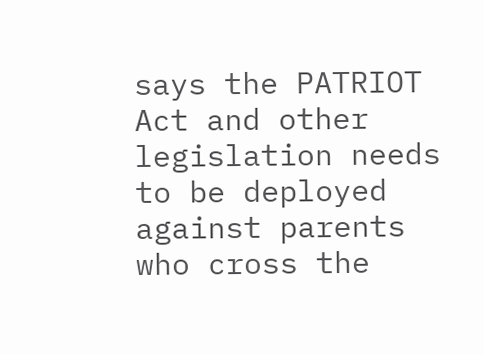says the PATRIOT Act and other legislation needs to be deployed against parents who cross the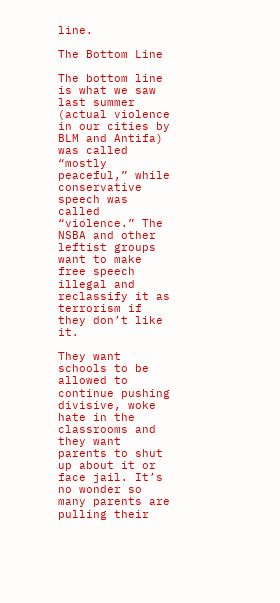line.

The Bottom Line

The bottom line is what we saw last summer (actual violence in our cities by BLM and Antifa) was called “mostly peaceful,” while conservative speech was called “violence.” The NSBA and other leftist groups want to make free speech illegal and reclassify it as terrorism if they don’t like it.

They want schools to be allowed to continue pushing divisive, woke hate in the classrooms and they want parents to shut up about it or face jail. It’s no wonder so many parents are pulling their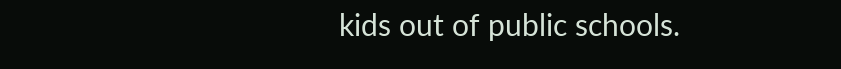kids out of public schools.